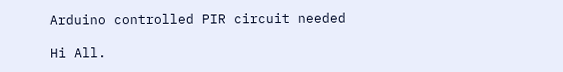Arduino controlled PIR circuit needed

Hi All.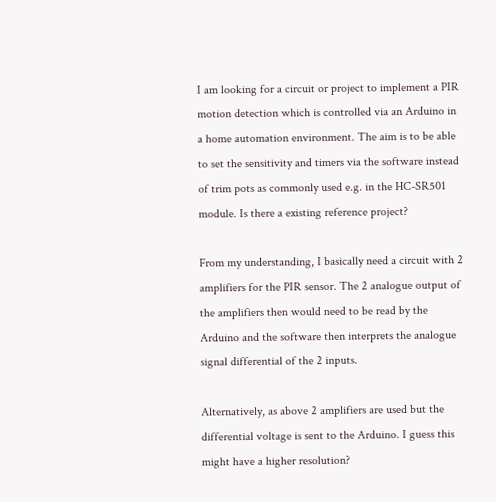I am looking for a circuit or project to implement a PIR motion detection which is controlled via an Arduino in a home automation environment. The aim is to be able to set the sensitivity and timers via the software instead of trim pots as commonly used e.g. in the HC-SR501 module. Is there a existing reference project?

From my understanding, I basically need a circuit with 2 amplifiers for the PIR sensor. The 2 analogue output of the amplifiers then would need to be read by the Arduino and the software then interprets the analogue signal differential of the 2 inputs.

Alternatively, as above 2 amplifiers are used but the differential voltage is sent to the Arduino. I guess this might have a higher resolution?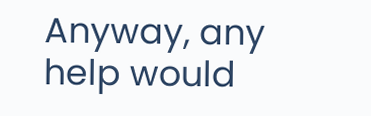Anyway, any help would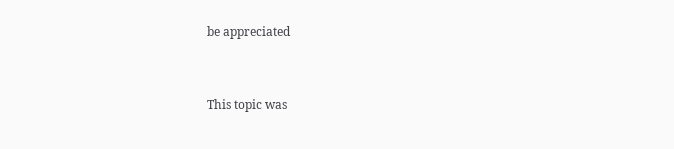be appreciated


This topic was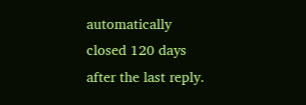automatically closed 120 days after the last reply.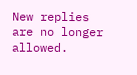New replies are no longer allowed.